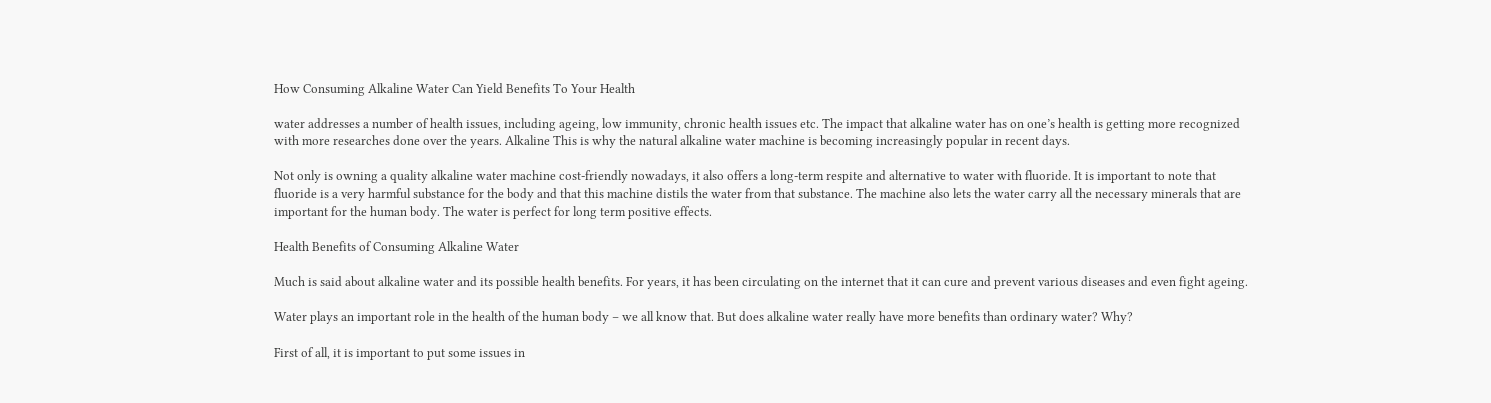How Consuming Alkaline Water Can Yield Benefits To Your Health

water addresses a number of health issues, including ageing, low immunity, chronic health issues etc. The impact that alkaline water has on one’s health is getting more recognized with more researches done over the years. Alkaline This is why the natural alkaline water machine is becoming increasingly popular in recent days.

Not only is owning a quality alkaline water machine cost-friendly nowadays, it also offers a long-term respite and alternative to water with fluoride. It is important to note that fluoride is a very harmful substance for the body and that this machine distils the water from that substance. The machine also lets the water carry all the necessary minerals that are important for the human body. The water is perfect for long term positive effects.

Health Benefits of Consuming Alkaline Water

Much is said about alkaline water and its possible health benefits. For years, it has been circulating on the internet that it can cure and prevent various diseases and even fight ageing.

Water plays an important role in the health of the human body – we all know that. But does alkaline water really have more benefits than ordinary water? Why?

First of all, it is important to put some issues in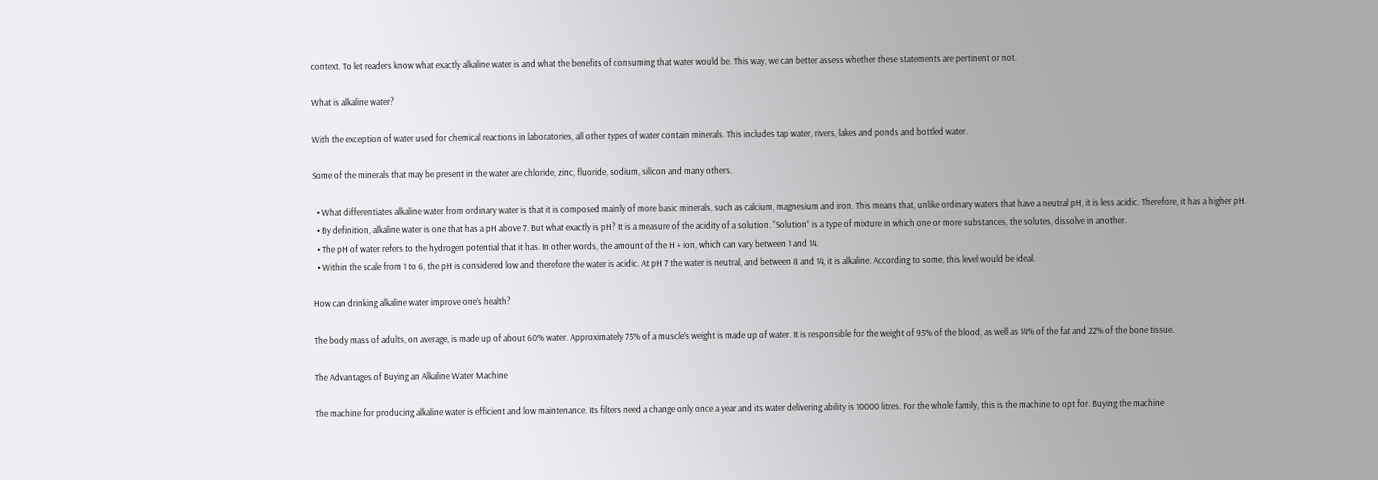context. To let readers know what exactly alkaline water is and what the benefits of consuming that water would be. This way, we can better assess whether these statements are pertinent or not.

What is alkaline water?

With the exception of water used for chemical reactions in laboratories, all other types of water contain minerals. This includes tap water, rivers, lakes and ponds and bottled water.

Some of the minerals that may be present in the water are chloride, zinc, fluoride, sodium, silicon and many others.

  • What differentiates alkaline water from ordinary water is that it is composed mainly of more basic minerals, such as calcium, magnesium and iron. This means that, unlike ordinary waters that have a neutral pH, it is less acidic. Therefore, it has a higher pH.
  • By definition, alkaline water is one that has a pH above 7. But what exactly is pH? It is a measure of the acidity of a solution. “Solution” is a type of mixture in which one or more substances, the solutes, dissolve in another.
  • The pH of water refers to the hydrogen potential that it has. In other words, the amount of the H + ion, which can vary between 1 and 14.
  • Within the scale from 1 to 6, the pH is considered low and therefore the water is acidic. At pH 7 the water is neutral, and between 8 and 14, it is alkaline. According to some, this level would be ideal.

How can drinking alkaline water improve one’s health?

The body mass of adults, on average, is made up of about 60% water. Approximately 75% of a muscle’s weight is made up of water. It is responsible for the weight of 95% of the blood, as well as 14% of the fat and 22% of the bone tissue.

The Advantages of Buying an Alkaline Water Machine

The machine for producing alkaline water is efficient and low maintenance. Its filters need a change only once a year and its water delivering ability is 10000 litres. For the whole family, this is the machine to opt for. Buying the machine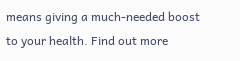means giving a much-needed boost to your health. Find out more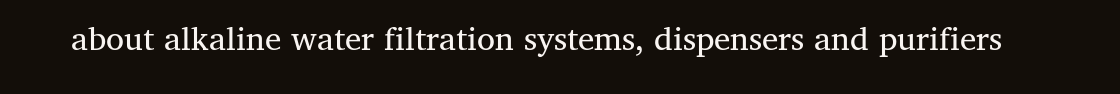about alkaline water filtration systems, dispensers and purifiers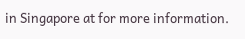in Singapore at for more information.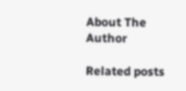About The Author

Related posts